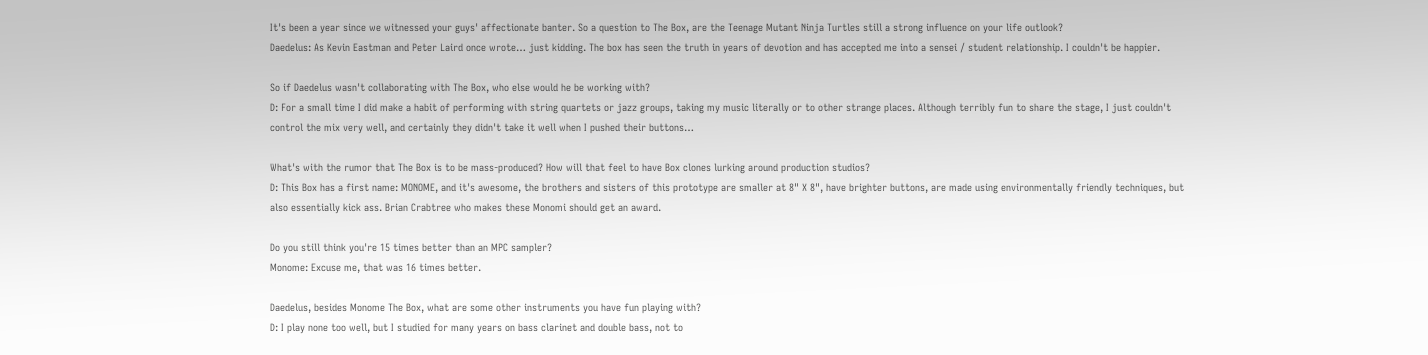It's been a year since we witnessed your guys' affectionate banter. So a question to The Box, are the Teenage Mutant Ninja Turtles still a strong influence on your life outlook?
Daedelus: As Kevin Eastman and Peter Laird once wrote… just kidding. The box has seen the truth in years of devotion and has accepted me into a sensei / student relationship. I couldn't be happier.

So if Daedelus wasn't collaborating with The Box, who else would he be working with?
D: For a small time I did make a habit of performing with string quartets or jazz groups, taking my music literally or to other strange places. Although terribly fun to share the stage, I just couldn't control the mix very well, and certainly they didn't take it well when I pushed their buttons…

What's with the rumor that The Box is to be mass-produced? How will that feel to have Box clones lurking around production studios?
D: This Box has a first name: MONOME, and it's awesome, the brothers and sisters of this prototype are smaller at 8" X 8", have brighter buttons, are made using environmentally friendly techniques, but also essentially kick ass. Brian Crabtree who makes these Monomi should get an award.

Do you still think you're 15 times better than an MPC sampler?
Monome: Excuse me, that was 16 times better.

Daedelus, besides Monome The Box, what are some other instruments you have fun playing with?
D: I play none too well, but I studied for many years on bass clarinet and double bass, not to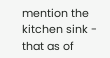mention the kitchen sink - that as of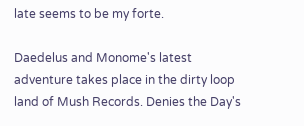late seems to be my forte.

Daedelus and Monome's latest adventure takes place in the dirty loop land of Mush Records. Denies the Day's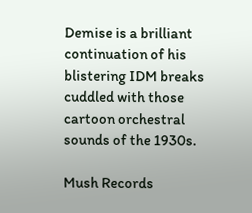Demise is a brilliant continuation of his blistering IDM breaks cuddled with those cartoon orchestral sounds of the 1930s.

Mush Records